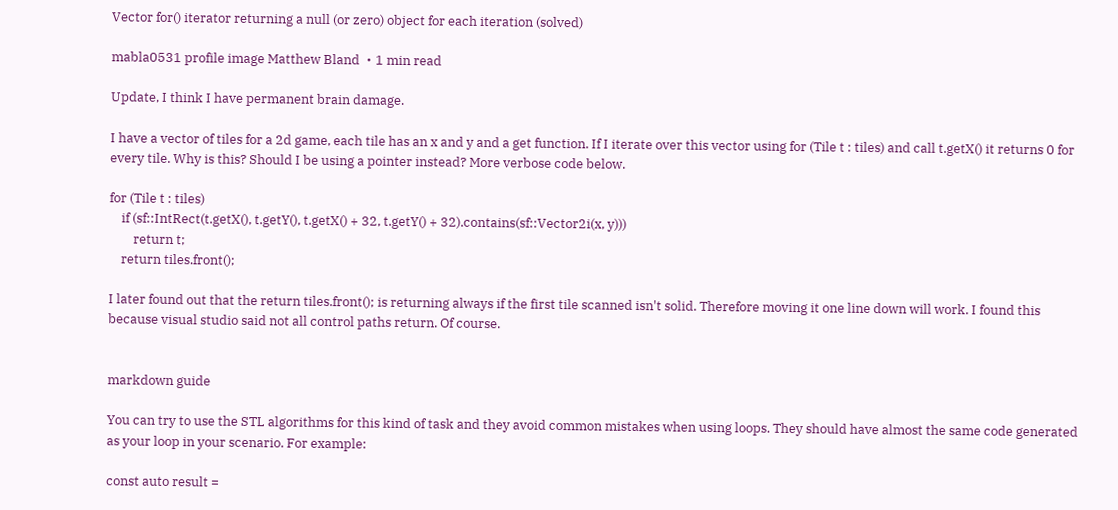Vector for() iterator returning a null (or zero) object for each iteration (solved)

mabla0531 profile image Matthew Bland ・1 min read

Update, I think I have permanent brain damage.

I have a vector of tiles for a 2d game, each tile has an x and y and a get function. If I iterate over this vector using for (Tile t : tiles) and call t.getX() it returns 0 for every tile. Why is this? Should I be using a pointer instead? More verbose code below.

for (Tile t : tiles)
    if (sf::IntRect(t.getX(), t.getY(), t.getX() + 32, t.getY() + 32).contains(sf::Vector2i(x, y)))
        return t;
    return tiles.front();

I later found out that the return tiles.front(); is returning always if the first tile scanned isn't solid. Therefore moving it one line down will work. I found this because visual studio said not all control paths return. Of course.


markdown guide

You can try to use the STL algorithms for this kind of task and they avoid common mistakes when using loops. They should have almost the same code generated as your loop in your scenario. For example:

const auto result =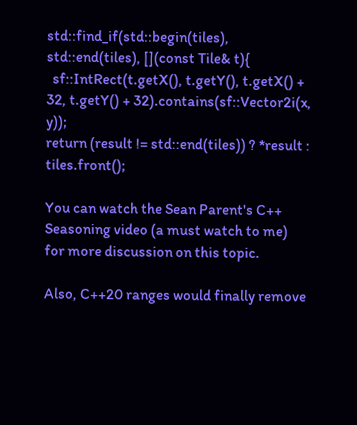std::find_if(std::begin(tiles), std::end(tiles), [](const Tile& t){
  sf::IntRect(t.getX(), t.getY(), t.getX() + 32, t.getY() + 32).contains(sf::Vector2i(x, y));
return (result != std::end(tiles)) ? *result : tiles.front();

You can watch the Sean Parent's C++ Seasoning video (a must watch to me) for more discussion on this topic.

Also, C++20 ranges would finally remove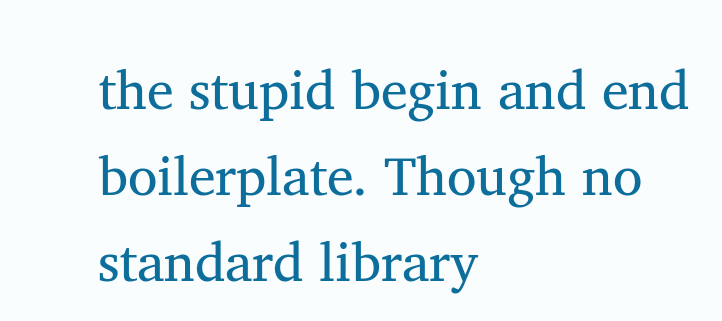the stupid begin and end boilerplate. Though no standard library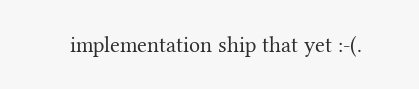implementation ship that yet :-(.